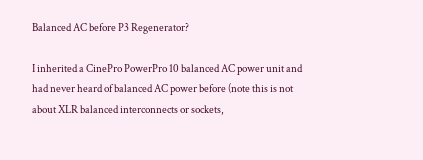Balanced AC before P3 Regenerator?

I inherited a CinePro PowerPro 10 balanced AC power unit and had never heard of balanced AC power before (note this is not about XLR balanced interconnects or sockets,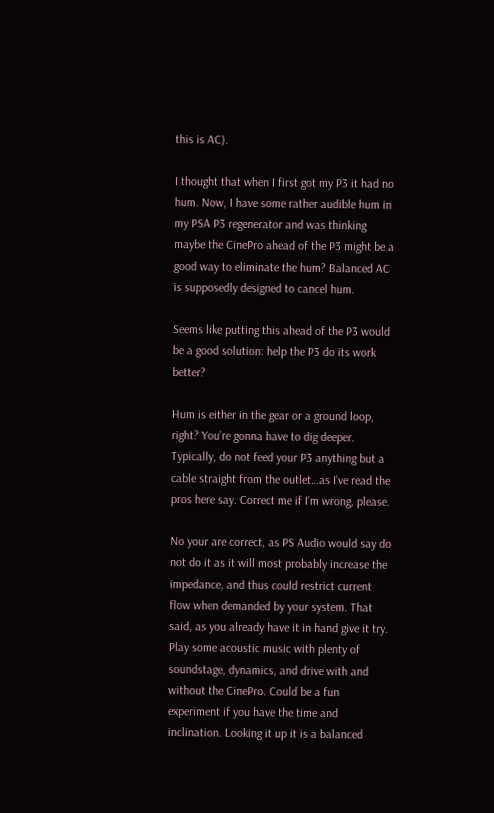this is AC).

I thought that when I first got my P3 it had no hum. Now, I have some rather audible hum in my PSA P3 regenerator and was thinking maybe the CinePro ahead of the P3 might be a good way to eliminate the hum? Balanced AC is supposedly designed to cancel hum.

Seems like putting this ahead of the P3 would be a good solution: help the P3 do its work better?

Hum is either in the gear or a ground loop, right? You’re gonna have to dig deeper. Typically, do not feed your P3 anything but a cable straight from the outlet…as I’ve read the pros here say. Correct me if I’m wrong, please.

No your are correct, as PS Audio would say do not do it as it will most probably increase the impedance, and thus could restrict current flow when demanded by your system. That said, as you already have it in hand give it try. Play some acoustic music with plenty of soundstage, dynamics, and drive with and without the CinePro. Could be a fun experiment if you have the time and inclination. Looking it up it is a balanced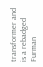transformer and is a rebadged Furman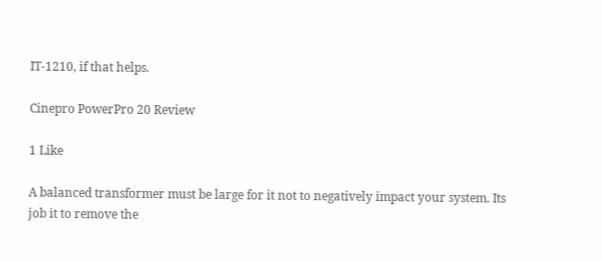IT-1210, if that helps.

Cinepro PowerPro 20 Review

1 Like

A balanced transformer must be large for it not to negatively impact your system. Its job it to remove the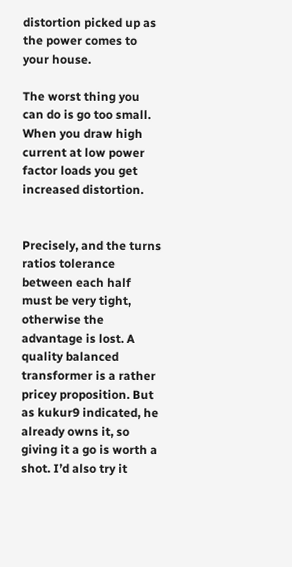distortion picked up as the power comes to your house.

The worst thing you can do is go too small. When you draw high current at low power factor loads you get increased distortion.


Precisely, and the turns ratios tolerance between each half must be very tight, otherwise the advantage is lost. A quality balanced transformer is a rather pricey proposition. But as kukur9 indicated, he already owns it, so giving it a go is worth a shot. I’d also try it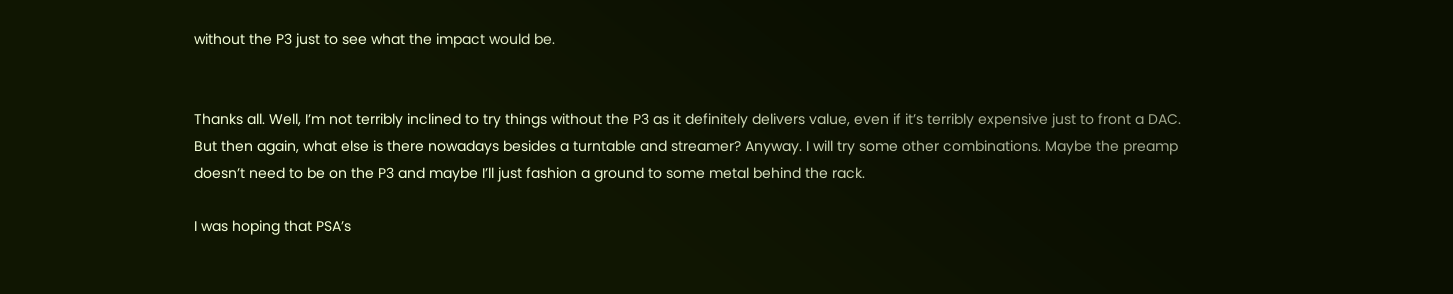without the P3 just to see what the impact would be.


Thanks all. Well, I’m not terribly inclined to try things without the P3 as it definitely delivers value, even if it’s terribly expensive just to front a DAC. But then again, what else is there nowadays besides a turntable and streamer? Anyway. I will try some other combinations. Maybe the preamp doesn’t need to be on the P3 and maybe I’ll just fashion a ground to some metal behind the rack.

I was hoping that PSA’s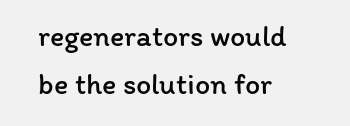regenerators would be the solution for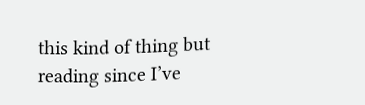this kind of thing but reading since I’ve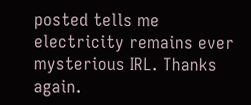posted tells me electricity remains ever mysterious IRL. Thanks again.